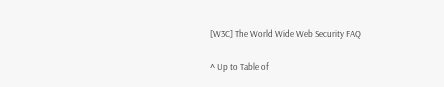[W3C] The World Wide Web Security FAQ

^ Up to Table of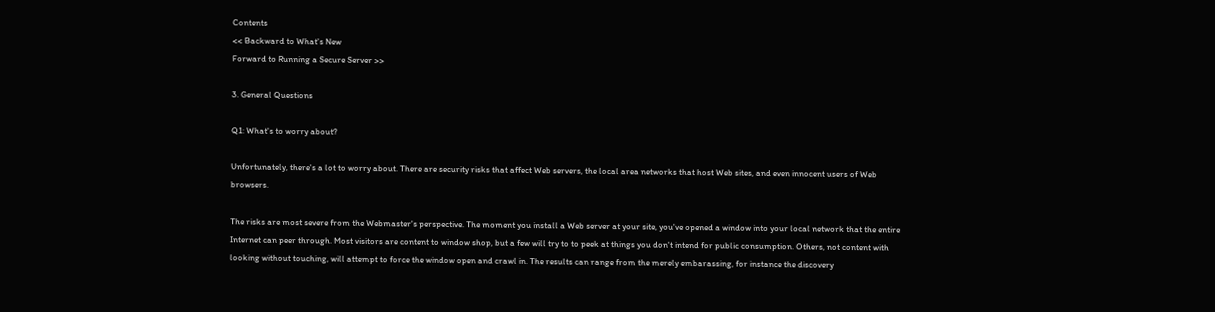Contents
<< Backward to What's New
Forward to Running a Secure Server >>

3. General Questions

Q1: What's to worry about?

Unfortunately, there's a lot to worry about. There are security risks that affect Web servers, the local area networks that host Web sites, and even innocent users of Web browsers.

The risks are most severe from the Webmaster's perspective. The moment you install a Web server at your site, you've opened a window into your local network that the entire Internet can peer through. Most visitors are content to window shop, but a few will try to to peek at things you don't intend for public consumption. Others, not content with looking without touching, will attempt to force the window open and crawl in. The results can range from the merely embarassing, for instance the discovery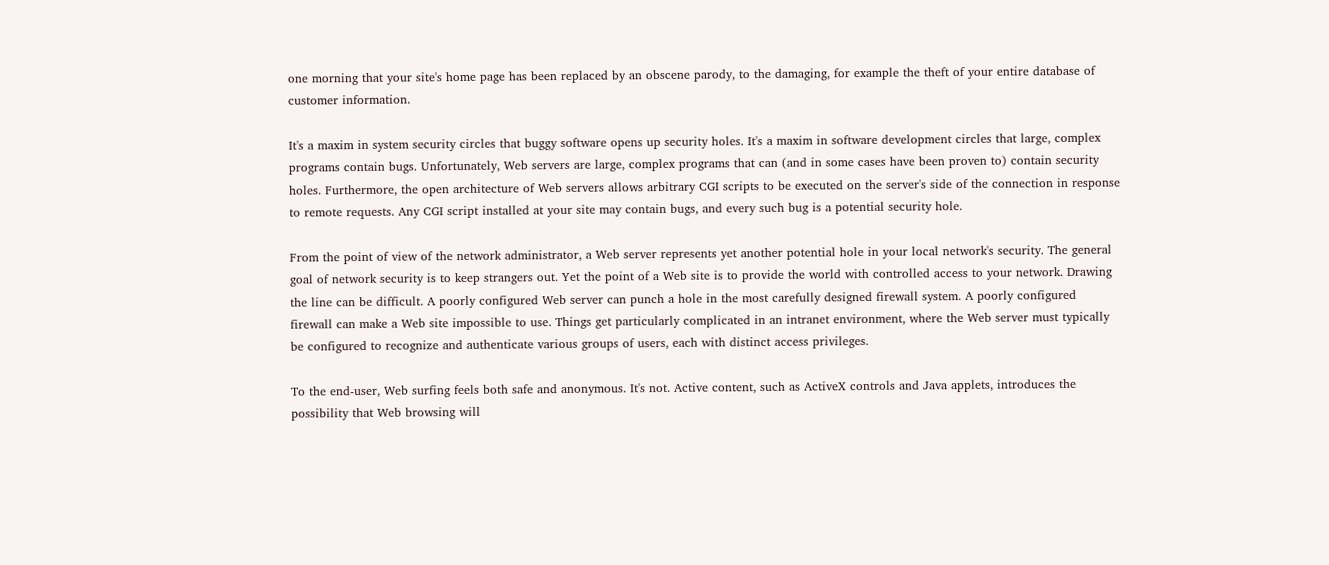one morning that your site's home page has been replaced by an obscene parody, to the damaging, for example the theft of your entire database of customer information.

It's a maxim in system security circles that buggy software opens up security holes. It's a maxim in software development circles that large, complex programs contain bugs. Unfortunately, Web servers are large, complex programs that can (and in some cases have been proven to) contain security holes. Furthermore, the open architecture of Web servers allows arbitrary CGI scripts to be executed on the server's side of the connection in response to remote requests. Any CGI script installed at your site may contain bugs, and every such bug is a potential security hole.

From the point of view of the network administrator, a Web server represents yet another potential hole in your local network's security. The general goal of network security is to keep strangers out. Yet the point of a Web site is to provide the world with controlled access to your network. Drawing the line can be difficult. A poorly configured Web server can punch a hole in the most carefully designed firewall system. A poorly configured firewall can make a Web site impossible to use. Things get particularly complicated in an intranet environment, where the Web server must typically be configured to recognize and authenticate various groups of users, each with distinct access privileges.

To the end-user, Web surfing feels both safe and anonymous. It's not. Active content, such as ActiveX controls and Java applets, introduces the possibility that Web browsing will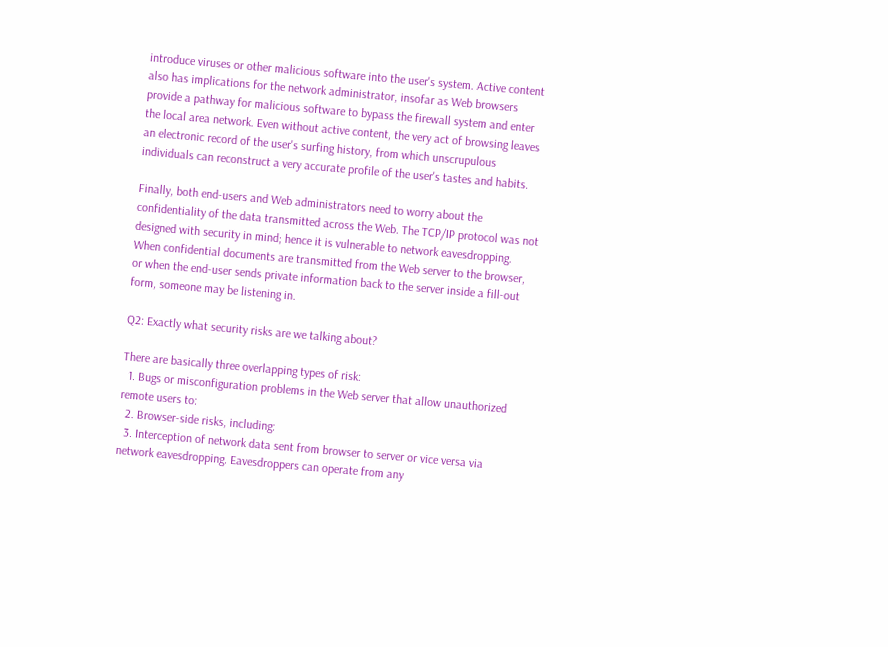introduce viruses or other malicious software into the user's system. Active content also has implications for the network administrator, insofar as Web browsers provide a pathway for malicious software to bypass the firewall system and enter the local area network. Even without active content, the very act of browsing leaves an electronic record of the user's surfing history, from which unscrupulous individuals can reconstruct a very accurate profile of the user's tastes and habits.

Finally, both end-users and Web administrators need to worry about the confidentiality of the data transmitted across the Web. The TCP/IP protocol was not designed with security in mind; hence it is vulnerable to network eavesdropping. When confidential documents are transmitted from the Web server to the browser, or when the end-user sends private information back to the server inside a fill-out form, someone may be listening in.

Q2: Exactly what security risks are we talking about?

There are basically three overlapping types of risk:
  1. Bugs or misconfiguration problems in the Web server that allow unauthorized remote users to:
  2. Browser-side risks, including:
  3. Interception of network data sent from browser to server or vice versa via network eavesdropping. Eavesdroppers can operate from any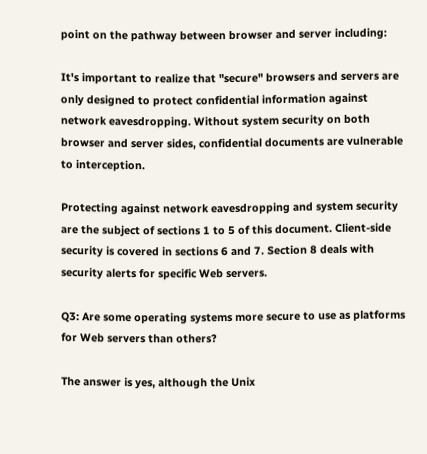point on the pathway between browser and server including:

It's important to realize that "secure" browsers and servers are only designed to protect confidential information against network eavesdropping. Without system security on both browser and server sides, confidential documents are vulnerable to interception.

Protecting against network eavesdropping and system security are the subject of sections 1 to 5 of this document. Client-side security is covered in sections 6 and 7. Section 8 deals with security alerts for specific Web servers.

Q3: Are some operating systems more secure to use as platforms for Web servers than others?

The answer is yes, although the Unix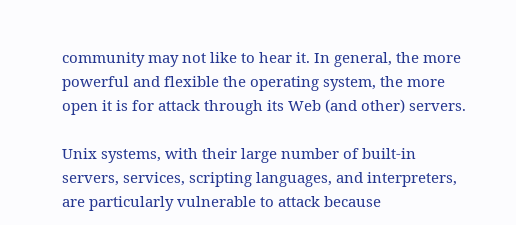community may not like to hear it. In general, the more powerful and flexible the operating system, the more open it is for attack through its Web (and other) servers.

Unix systems, with their large number of built-in servers, services, scripting languages, and interpreters, are particularly vulnerable to attack because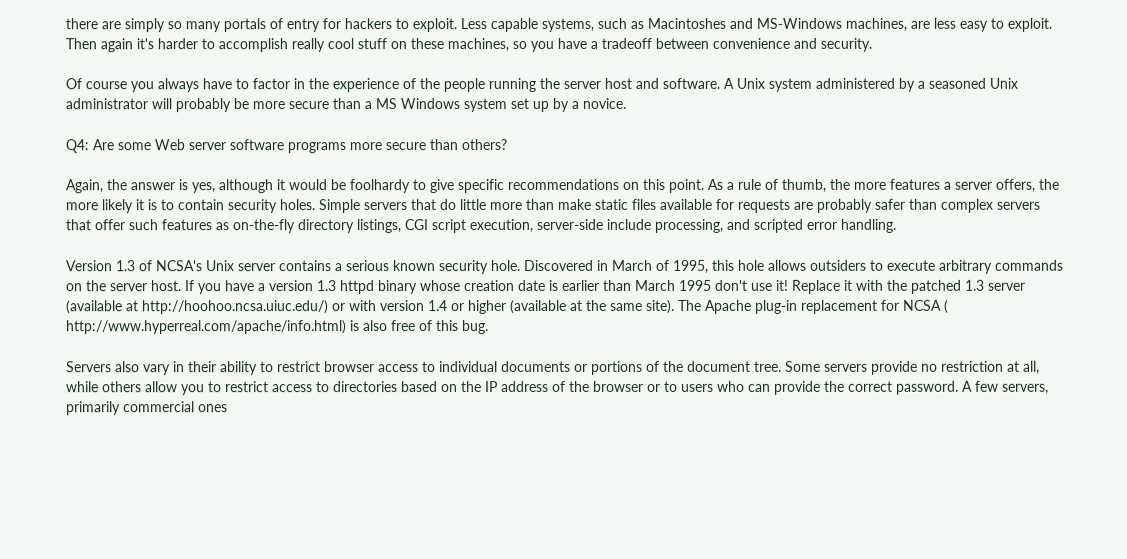there are simply so many portals of entry for hackers to exploit. Less capable systems, such as Macintoshes and MS-Windows machines, are less easy to exploit. Then again it's harder to accomplish really cool stuff on these machines, so you have a tradeoff between convenience and security.

Of course you always have to factor in the experience of the people running the server host and software. A Unix system administered by a seasoned Unix administrator will probably be more secure than a MS Windows system set up by a novice.

Q4: Are some Web server software programs more secure than others?

Again, the answer is yes, although it would be foolhardy to give specific recommendations on this point. As a rule of thumb, the more features a server offers, the more likely it is to contain security holes. Simple servers that do little more than make static files available for requests are probably safer than complex servers that offer such features as on-the-fly directory listings, CGI script execution, server-side include processing, and scripted error handling.

Version 1.3 of NCSA's Unix server contains a serious known security hole. Discovered in March of 1995, this hole allows outsiders to execute arbitrary commands on the server host. If you have a version 1.3 httpd binary whose creation date is earlier than March 1995 don't use it! Replace it with the patched 1.3 server (available at http://hoohoo.ncsa.uiuc.edu/) or with version 1.4 or higher (available at the same site). The Apache plug-in replacement for NCSA ( http://www.hyperreal.com/apache/info.html) is also free of this bug.

Servers also vary in their ability to restrict browser access to individual documents or portions of the document tree. Some servers provide no restriction at all, while others allow you to restrict access to directories based on the IP address of the browser or to users who can provide the correct password. A few servers, primarily commercial ones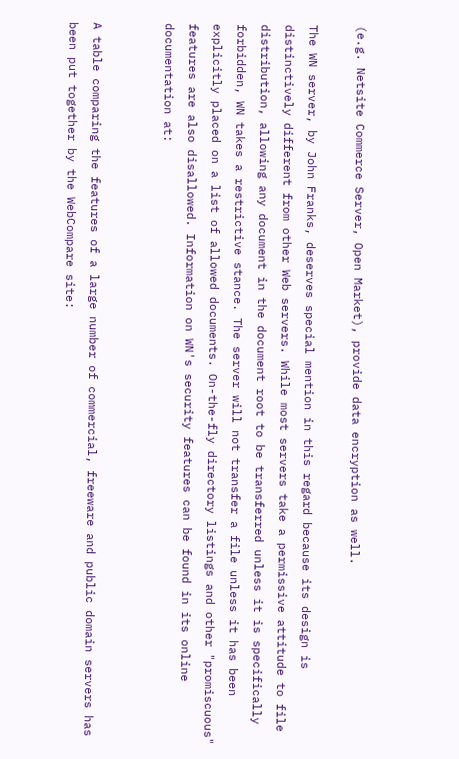(e.g. Netsite Commerce Server, Open Market), provide data encryption as well.

The WN server, by John Franks, deserves special mention in this regard because its design is distinctively different from other Web servers. While most servers take a permissive attitude to file distribution, allowing any document in the document root to be transferred unless it is specifically forbidden, WN takes a restrictive stance. The server will not transfer a file unless it has been explicitly placed on a list of allowed documents. On-the-fly directory listings and other "promiscuous" features are also disallowed. Information on WN's security features can be found in its online documentation at:


A table comparing the features of a large number of commercial, freeware and public domain servers has been put together by the WebCompare site: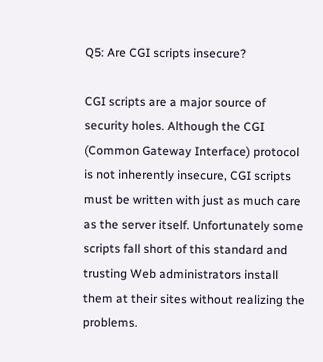Q5: Are CGI scripts insecure?

CGI scripts are a major source of security holes. Although the CGI (Common Gateway Interface) protocol is not inherently insecure, CGI scripts must be written with just as much care as the server itself. Unfortunately some scripts fall short of this standard and trusting Web administrators install them at their sites without realizing the problems.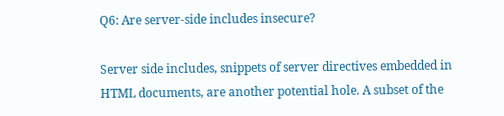Q6: Are server-side includes insecure?

Server side includes, snippets of server directives embedded in HTML documents, are another potential hole. A subset of the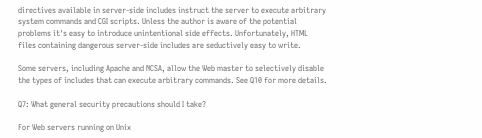directives available in server-side includes instruct the server to execute arbitrary system commands and CGI scripts. Unless the author is aware of the potential problems it's easy to introduce unintentional side effects. Unfortunately, HTML files containing dangerous server-side includes are seductively easy to write.

Some servers, including Apache and NCSA, allow the Web master to selectively disable the types of includes that can execute arbitrary commands. See Q10 for more details.

Q7: What general security precautions should I take?

For Web servers running on Unix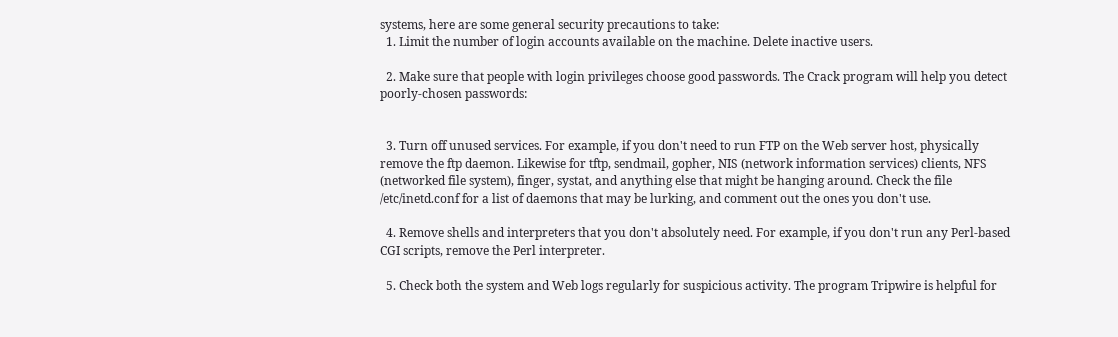systems, here are some general security precautions to take:
  1. Limit the number of login accounts available on the machine. Delete inactive users.

  2. Make sure that people with login privileges choose good passwords. The Crack program will help you detect poorly-chosen passwords:


  3. Turn off unused services. For example, if you don't need to run FTP on the Web server host, physically remove the ftp daemon. Likewise for tftp, sendmail, gopher, NIS (network information services) clients, NFS (networked file system), finger, systat, and anything else that might be hanging around. Check the file /etc/inetd.conf for a list of daemons that may be lurking, and comment out the ones you don't use.

  4. Remove shells and interpreters that you don't absolutely need. For example, if you don't run any Perl-based CGI scripts, remove the Perl interpreter.

  5. Check both the system and Web logs regularly for suspicious activity. The program Tripwire is helpful for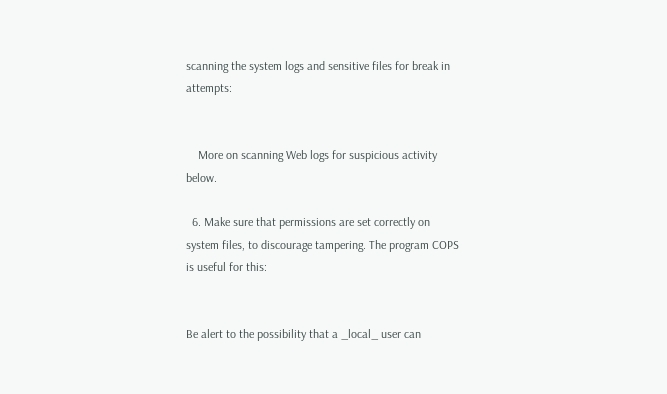scanning the system logs and sensitive files for break in attempts:


    More on scanning Web logs for suspicious activity below.

  6. Make sure that permissions are set correctly on system files, to discourage tampering. The program COPS is useful for this:


Be alert to the possibility that a _local_ user can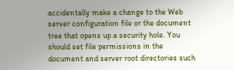accidentally make a change to the Web server configuration file or the document tree that opens up a security hole. You should set file permissions in the document and server root directories such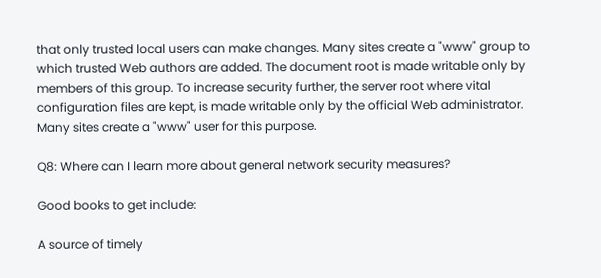that only trusted local users can make changes. Many sites create a "www" group to which trusted Web authors are added. The document root is made writable only by members of this group. To increase security further, the server root where vital configuration files are kept, is made writable only by the official Web administrator. Many sites create a "www" user for this purpose.

Q8: Where can I learn more about general network security measures?

Good books to get include:

A source of timely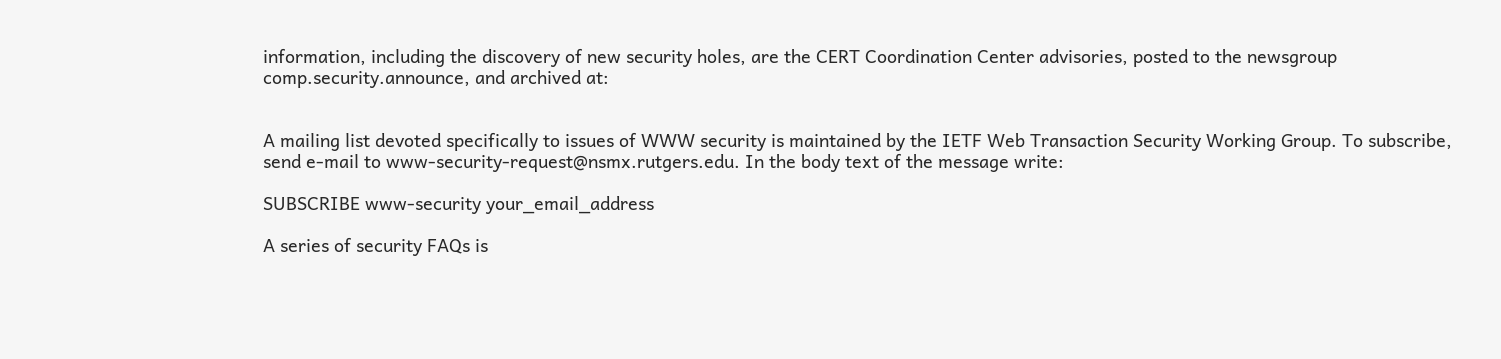information, including the discovery of new security holes, are the CERT Coordination Center advisories, posted to the newsgroup comp.security.announce, and archived at:


A mailing list devoted specifically to issues of WWW security is maintained by the IETF Web Transaction Security Working Group. To subscribe, send e-mail to www-security-request@nsmx.rutgers.edu. In the body text of the message write:

SUBSCRIBE www-security your_email_address

A series of security FAQs is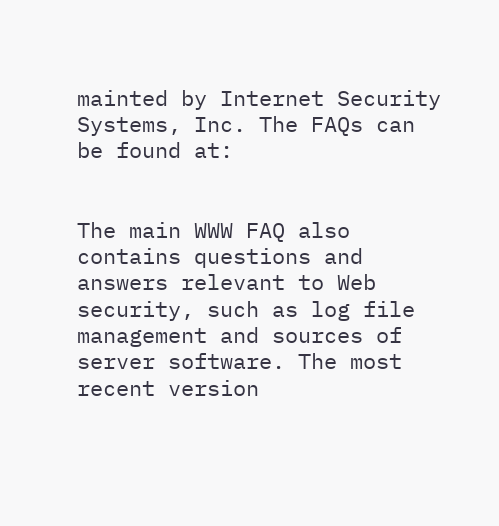mainted by Internet Security Systems, Inc. The FAQs can be found at:


The main WWW FAQ also contains questions and answers relevant to Web security, such as log file management and sources of server software. The most recent version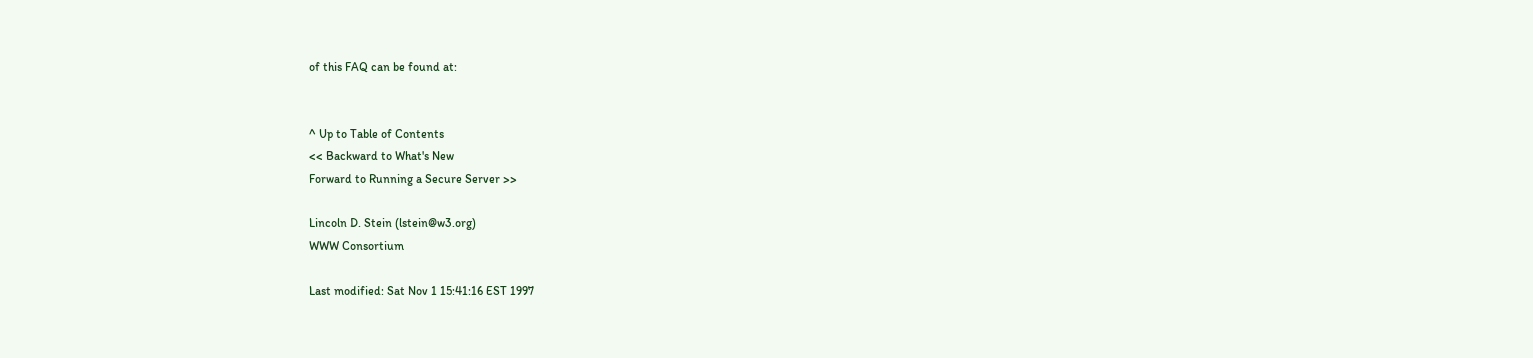of this FAQ can be found at:


^ Up to Table of Contents
<< Backward to What's New
Forward to Running a Secure Server >>

Lincoln D. Stein (lstein@w3.org)
WWW Consortium

Last modified: Sat Nov 1 15:41:16 EST 1997